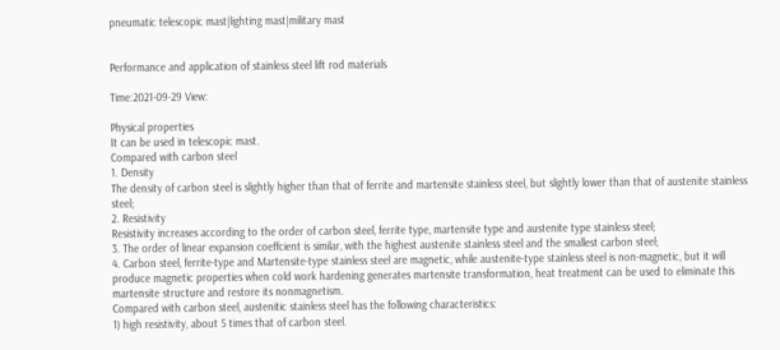pneumatic telescopic mast|lighting mast|military mast


Performance and application of stainless steel lift rod materials

Time:2021-09-29 View:

Physical properties
It can be used in telescopic mast.
Compared with carbon steel
1. Density
The density of carbon steel is slightly higher than that of ferrite and martensite stainless steel, but slightly lower than that of austenite stainless steel;
2. Resistivity
Resistivity increases according to the order of carbon steel, ferrite type, martensite type and austenite type stainless steel;
3. The order of linear expansion coeffcient is similar, with the highest austenite stainless steel and the smallest carbon steel;
4. Carbon steel, ferrite-type and Martensite-type stainless steel are magnetic, while austenite-type stainless steel is non-magnetic, but it will produce magnetic properties when cold work hardening generates martensite transformation, heat treatment can be used to eliminate this martensite structure and restore its nonmagnetism.
Compared with carbon steel, austenitic stainless steel has the following characteristics:
1) high resistivity, about 5 times that of carbon steel.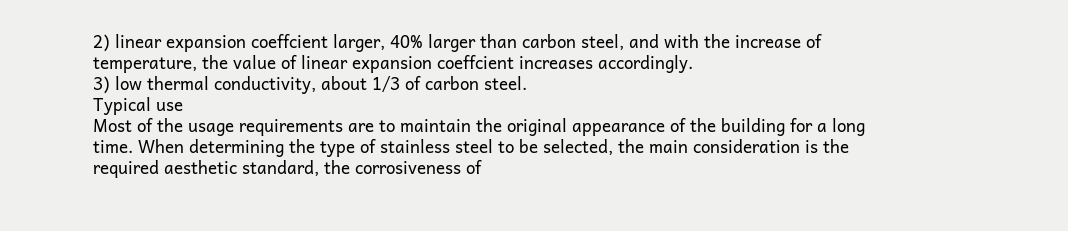2) linear expansion coeffcient larger, 40% larger than carbon steel, and with the increase of temperature, the value of linear expansion coeffcient increases accordingly.
3) low thermal conductivity, about 1/3 of carbon steel.
Typical use
Most of the usage requirements are to maintain the original appearance of the building for a long time. When determining the type of stainless steel to be selected, the main consideration is the required aesthetic standard, the corrosiveness of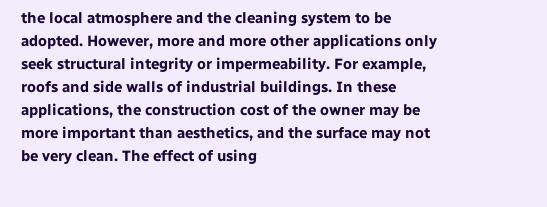the local atmosphere and the cleaning system to be adopted. However, more and more other applications only seek structural integrity or impermeability. For example, roofs and side walls of industrial buildings. In these applications, the construction cost of the owner may be more important than aesthetics, and the surface may not be very clean. The effect of using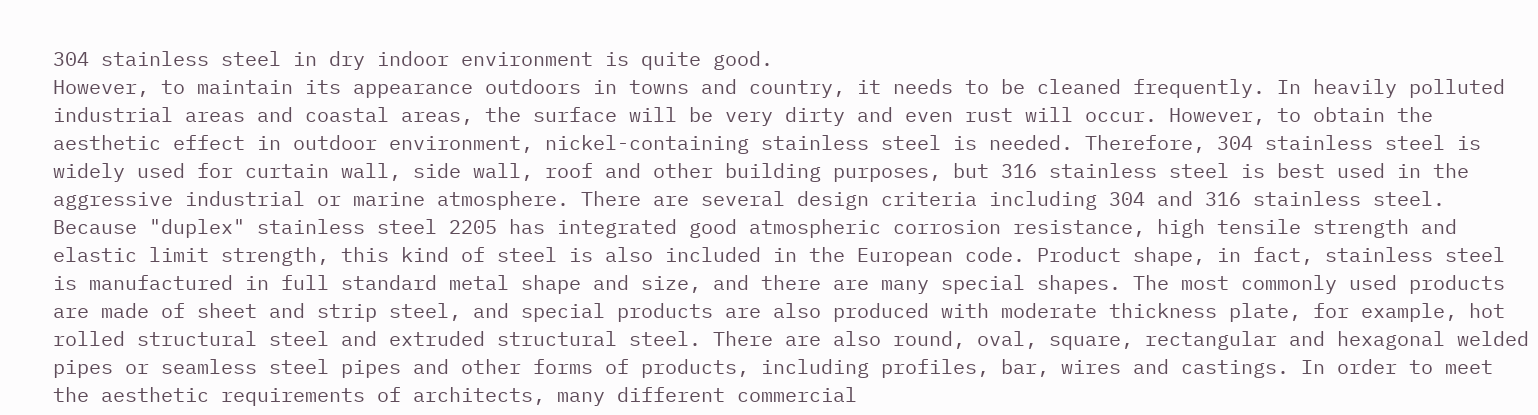304 stainless steel in dry indoor environment is quite good.
However, to maintain its appearance outdoors in towns and country, it needs to be cleaned frequently. In heavily polluted industrial areas and coastal areas, the surface will be very dirty and even rust will occur. However, to obtain the aesthetic effect in outdoor environment, nickel-containing stainless steel is needed. Therefore, 304 stainless steel is widely used for curtain wall, side wall, roof and other building purposes, but 316 stainless steel is best used in the aggressive industrial or marine atmosphere. There are several design criteria including 304 and 316 stainless steel.
Because "duplex" stainless steel 2205 has integrated good atmospheric corrosion resistance, high tensile strength and elastic limit strength, this kind of steel is also included in the European code. Product shape, in fact, stainless steel is manufactured in full standard metal shape and size, and there are many special shapes. The most commonly used products are made of sheet and strip steel, and special products are also produced with moderate thickness plate, for example, hot rolled structural steel and extruded structural steel. There are also round, oval, square, rectangular and hexagonal welded pipes or seamless steel pipes and other forms of products, including profiles, bar, wires and castings. In order to meet the aesthetic requirements of architects, many different commercial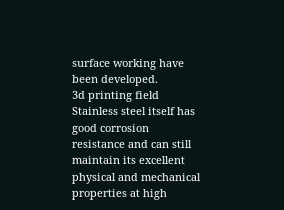surface working have been developed.
3d printing field
Stainless steel itself has good corrosion resistance and can still maintain its excellent physical and mechanical properties at high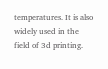temperatures. It is also widely used in the field of 3d printing.